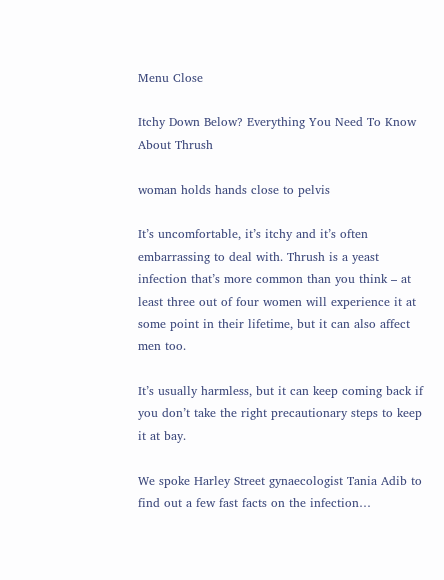Menu Close

Itchy Down Below? Everything You Need To Know About Thrush

woman holds hands close to pelvis

It’s uncomfortable, it’s itchy and it’s often embarrassing to deal with. Thrush is a yeast infection that’s more common than you think – at least three out of four women will experience it at some point in their lifetime, but it can also affect men too.

It’s usually harmless, but it can keep coming back if you don’t take the right precautionary steps to keep it at bay.

We spoke Harley Street gynaecologist Tania Adib to find out a few fast facts on the infection…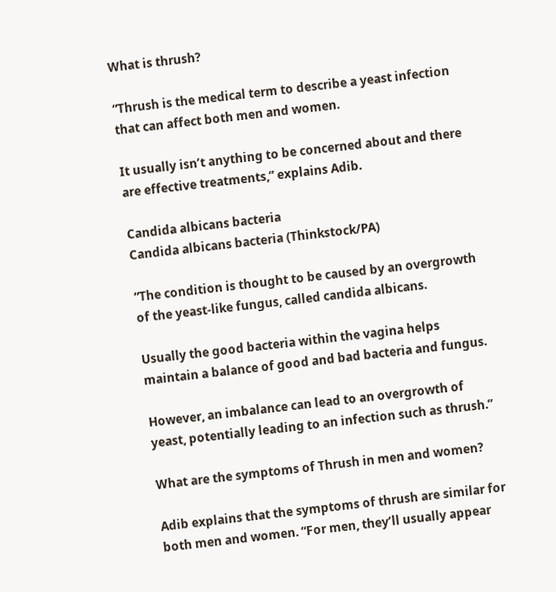What is thrush?

“Thrush is the medical term to describe a yeast infection that can affect both men and women.

It usually isn’t anything to be concerned about and there are effective treatments,” explains Adib.

Candida albicans bacteria
Candida albicans bacteria (Thinkstock/PA)

“The condition is thought to be caused by an overgrowth of the yeast-like fungus, called candida albicans.

Usually the good bacteria within the vagina helps maintain a balance of good and bad bacteria and fungus.

However, an imbalance can lead to an overgrowth of yeast, potentially leading to an infection such as thrush.”

What are the symptoms of Thrush in men and women?

Adib explains that the symptoms of thrush are similar for both men and women. “For men, they’ll usually appear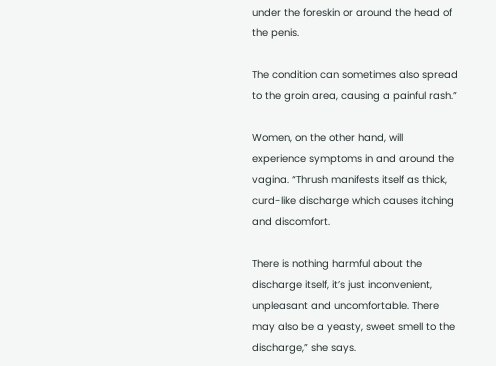under the foreskin or around the head of the penis.

The condition can sometimes also spread to the groin area, causing a painful rash.”

Women, on the other hand, will experience symptoms in and around the vagina. “Thrush manifests itself as thick, curd-like discharge which causes itching and discomfort.

There is nothing harmful about the discharge itself, it’s just inconvenient, unpleasant and uncomfortable. There may also be a yeasty, sweet smell to the discharge,” she says.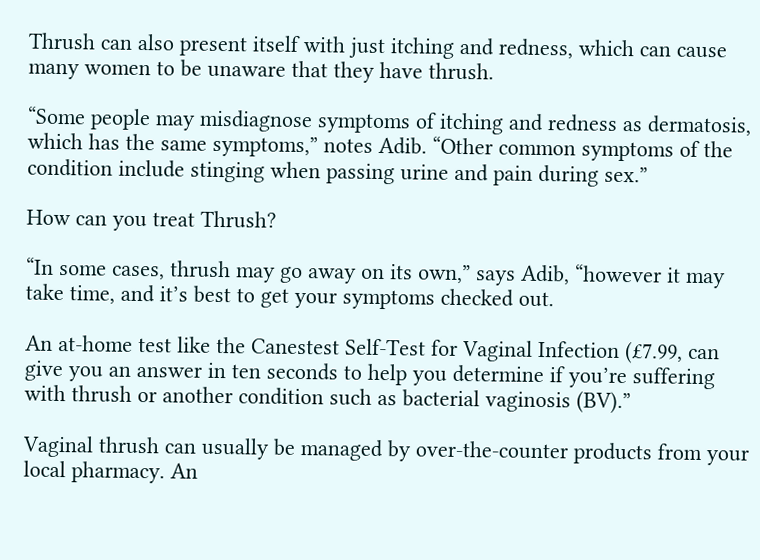Thrush can also present itself with just itching and redness, which can cause many women to be unaware that they have thrush.

“Some people may misdiagnose symptoms of itching and redness as dermatosis, which has the same symptoms,” notes Adib. “Other common symptoms of the condition include stinging when passing urine and pain during sex.”

How can you treat Thrush?

“In some cases, thrush may go away on its own,” says Adib, “however it may take time, and it’s best to get your symptoms checked out.

An at-home test like the Canestest Self-Test for Vaginal Infection (£7.99, can give you an answer in ten seconds to help you determine if you’re suffering with thrush or another condition such as bacterial vaginosis (BV).”

Vaginal thrush can usually be managed by over-the-counter products from your local pharmacy. An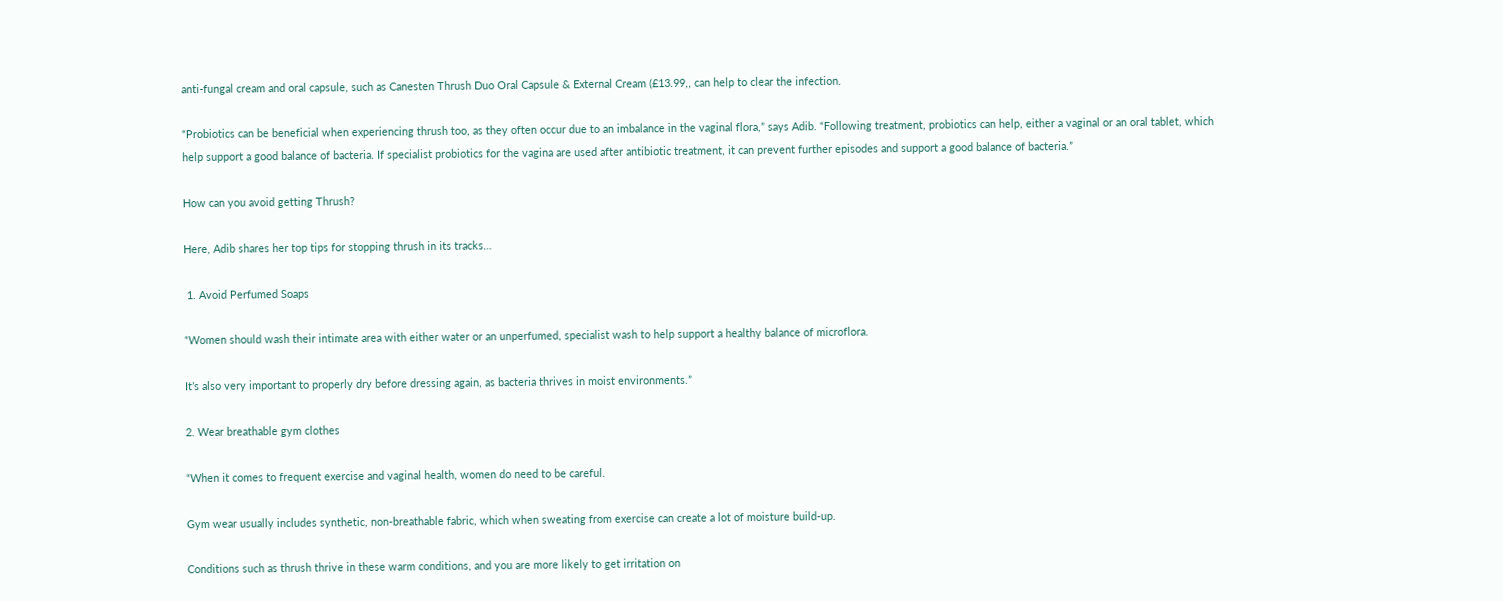anti-fungal cream and oral capsule, such as Canesten Thrush Duo Oral Capsule & External Cream (£13.99,, can help to clear the infection.

“Probiotics can be beneficial when experiencing thrush too, as they often occur due to an imbalance in the vaginal flora,” says Adib. “Following treatment, probiotics can help, either a vaginal or an oral tablet, which help support a good balance of bacteria. If specialist probiotics for the vagina are used after antibiotic treatment, it can prevent further episodes and support a good balance of bacteria.”

How can you avoid getting Thrush?

Here, Adib shares her top tips for stopping thrush in its tracks…

 1. Avoid Perfumed Soaps

“Women should wash their intimate area with either water or an unperfumed, specialist wash to help support a healthy balance of microflora.

It’s also very important to properly dry before dressing again, as bacteria thrives in moist environments.”

2. Wear breathable gym clothes

“When it comes to frequent exercise and vaginal health, women do need to be careful.

Gym wear usually includes synthetic, non-breathable fabric, which when sweating from exercise can create a lot of moisture build-up.

Conditions such as thrush thrive in these warm conditions, and you are more likely to get irritation on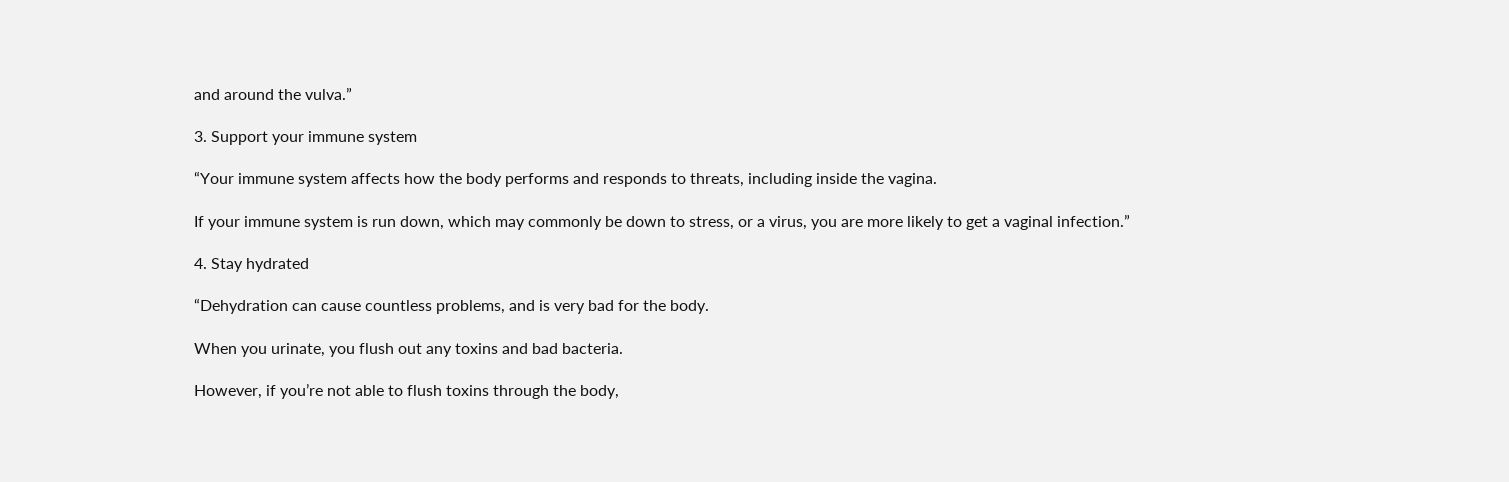and around the vulva.”

3. Support your immune system

“Your immune system affects how the body performs and responds to threats, including inside the vagina.

If your immune system is run down, which may commonly be down to stress, or a virus, you are more likely to get a vaginal infection.”

4. Stay hydrated

“Dehydration can cause countless problems, and is very bad for the body.

When you urinate, you flush out any toxins and bad bacteria.

However, if you’re not able to flush toxins through the body,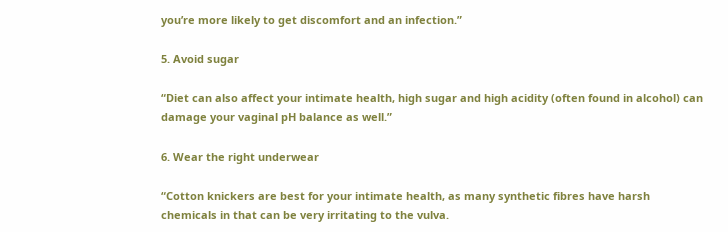you’re more likely to get discomfort and an infection.”

5. Avoid sugar

“Diet can also affect your intimate health, high sugar and high acidity (often found in alcohol) can damage your vaginal pH balance as well.”

6. Wear the right underwear

“Cotton knickers are best for your intimate health, as many synthetic fibres have harsh chemicals in that can be very irritating to the vulva.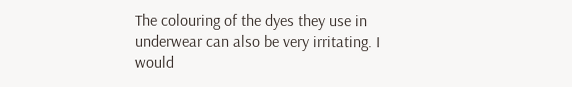The colouring of the dyes they use in underwear can also be very irritating. I would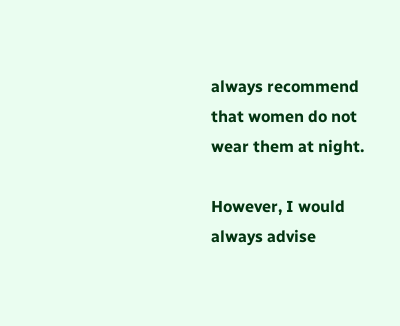always recommend that women do not wear them at night.

However, I would always advise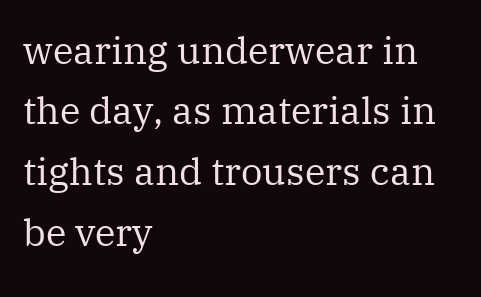wearing underwear in the day, as materials in tights and trousers can be very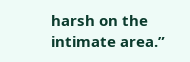harsh on the intimate area.”